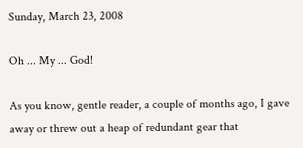Sunday, March 23, 2008

Oh ... My ... God!

As you know, gentle reader, a couple of months ago, I gave away or threw out a heap of redundant gear that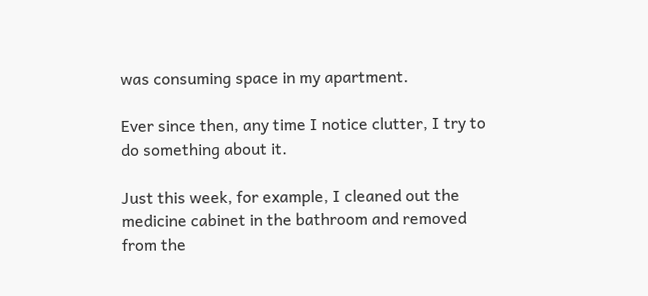was consuming space in my apartment.

Ever since then, any time I notice clutter, I try to do something about it.

Just this week, for example, I cleaned out the medicine cabinet in the bathroom and removed from the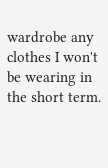wardrobe any clothes I won't be wearing in the short term.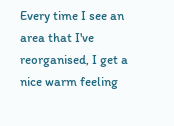Every time I see an area that I've reorganised, I get a nice warm feeling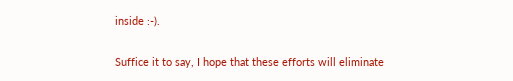inside :-).

Suffice it to say, I hope that these efforts will eliminate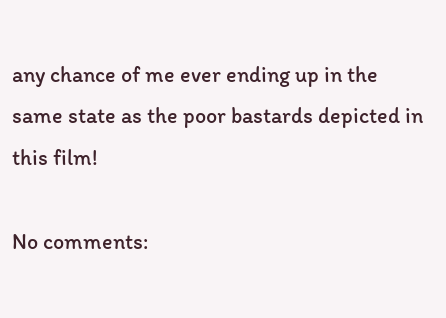any chance of me ever ending up in the same state as the poor bastards depicted in this film!

No comments: